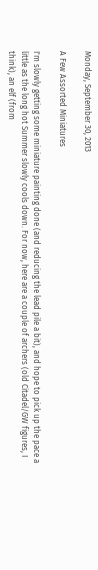Monday, September 30, 2013

A Few Assorted Miniatures

I'm slowly getting some miniature painting done (and reducing the lead pile a bit), and hope to pick up the pace a little as the long hot Summer slowly cools down. For now, here are a couple of archers (old Citadel/GW figures, I think), an elf (from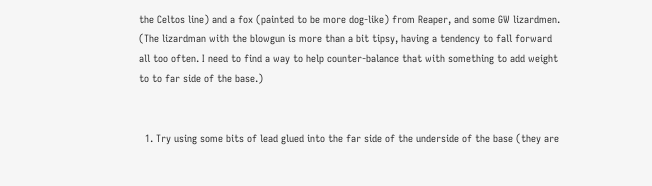the Celtos line) and a fox (painted to be more dog-like) from Reaper, and some GW lizardmen.
(The lizardman with the blowgun is more than a bit tipsy, having a tendency to fall forward all too often. I need to find a way to help counter-balance that with something to add weight to to far side of the base.)


  1. Try using some bits of lead glued into the far side of the underside of the base (they are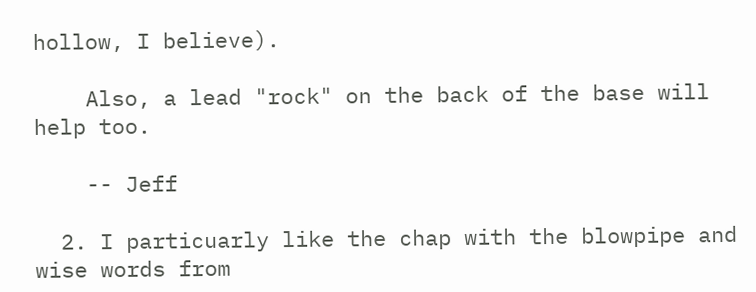hollow, I believe).

    Also, a lead "rock" on the back of the base will help too.

    -- Jeff

  2. I particuarly like the chap with the blowpipe and wise words from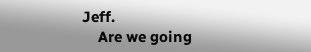Jeff.
    Are we going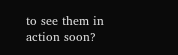to see them in action soon?